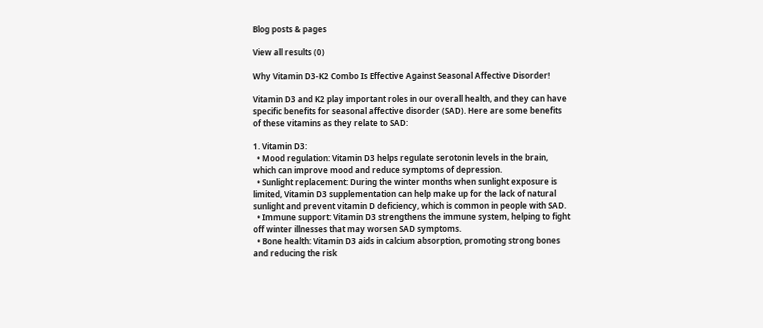Blog posts & pages

View all results (0)

Why Vitamin D3-K2 Combo Is Effective Against Seasonal Affective Disorder!

Vitamin D3 and K2 play important roles in our overall health, and they can have specific benefits for seasonal affective disorder (SAD). Here are some benefits of these vitamins as they relate to SAD:

1. Vitamin D3:
  • Mood regulation: Vitamin D3 helps regulate serotonin levels in the brain, which can improve mood and reduce symptoms of depression.
  • Sunlight replacement: During the winter months when sunlight exposure is limited, Vitamin D3 supplementation can help make up for the lack of natural sunlight and prevent vitamin D deficiency, which is common in people with SAD.
  • Immune support: Vitamin D3 strengthens the immune system, helping to fight off winter illnesses that may worsen SAD symptoms.
  • Bone health: Vitamin D3 aids in calcium absorption, promoting strong bones and reducing the risk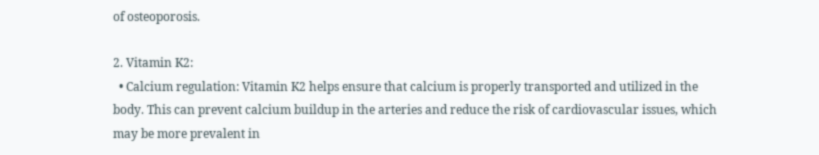of osteoporosis.

2. Vitamin K2:
  • Calcium regulation: Vitamin K2 helps ensure that calcium is properly transported and utilized in the body. This can prevent calcium buildup in the arteries and reduce the risk of cardiovascular issues, which may be more prevalent in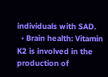individuals with SAD.
  • Brain health: Vitamin K2 is involved in the production of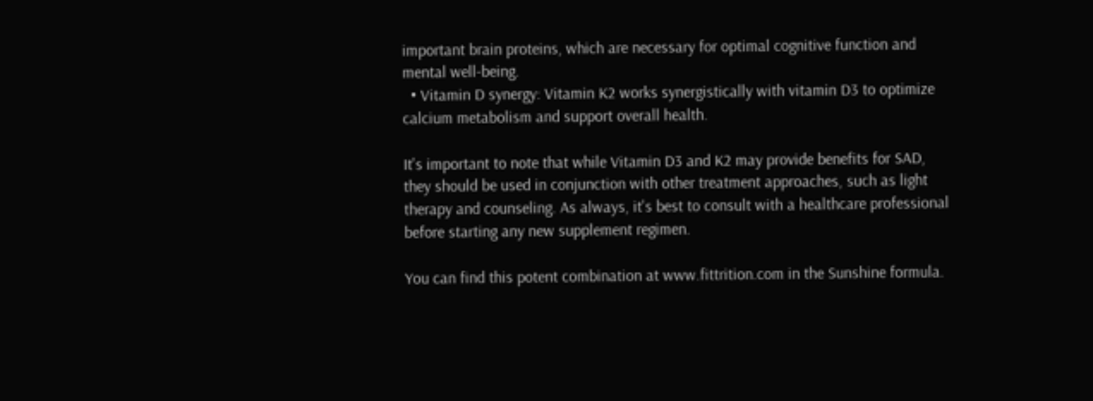important brain proteins, which are necessary for optimal cognitive function and mental well-being.
  • Vitamin D synergy: Vitamin K2 works synergistically with vitamin D3 to optimize calcium metabolism and support overall health.

It's important to note that while Vitamin D3 and K2 may provide benefits for SAD, they should be used in conjunction with other treatment approaches, such as light therapy and counseling. As always, it's best to consult with a healthcare professional before starting any new supplement regimen.

You can find this potent combination at www.fittrition.com in the Sunshine formula.